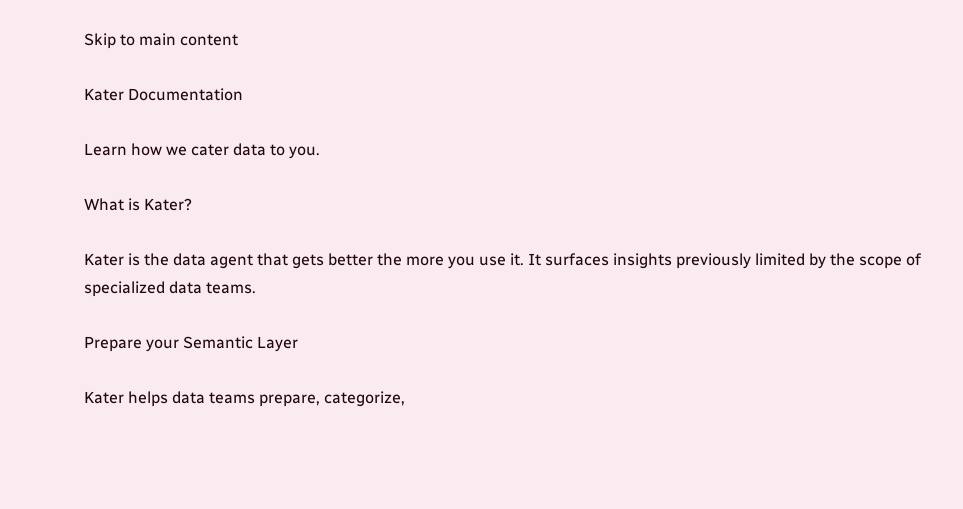Skip to main content

Kater Documentation

Learn how we cater data to you.

What is Kater?

Kater is the data agent that gets better the more you use it. It surfaces insights previously limited by the scope of specialized data teams.

Prepare your Semantic Layer

Kater helps data teams prepare, categorize,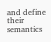and define their semantics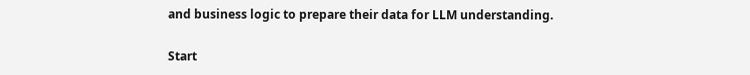and business logic to prepare their data for LLM understanding.

Start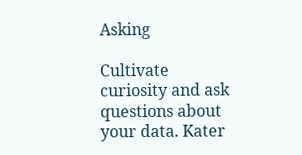Asking

Cultivate curiosity and ask questions about your data. Kater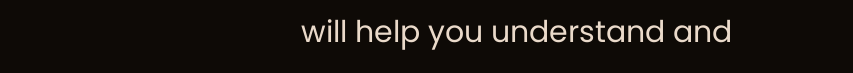will help you understand and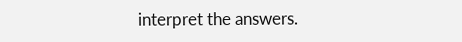interpret the answers.